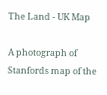The Land - UK Map

A photograph of Stanfords map of the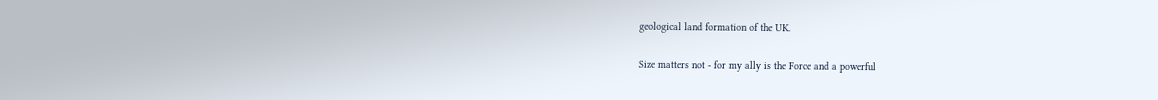geological land formation of the UK.

Size matters not - for my ally is the Force and a powerful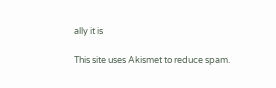ally it is

This site uses Akismet to reduce spam.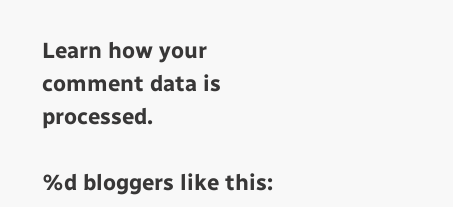Learn how your comment data is processed.

%d bloggers like this: